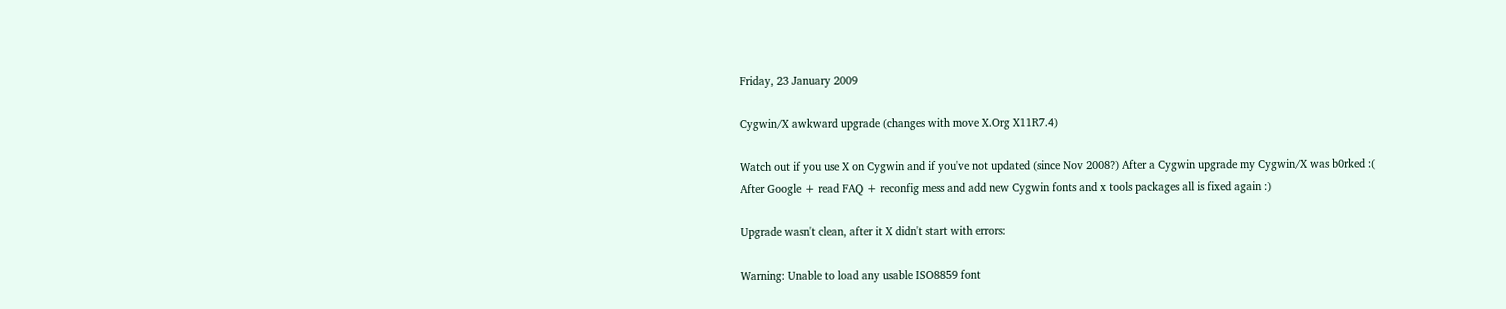Friday, 23 January 2009

Cygwin/X awkward upgrade (changes with move X.Org X11R7.4)

Watch out if you use X on Cygwin and if you've not updated (since Nov 2008?) After a Cygwin upgrade my Cygwin/X was b0rked :(
After Google + read FAQ + reconfig mess and add new Cygwin fonts and x tools packages all is fixed again :)

Upgrade wasn't clean, after it X didn't start with errors:

Warning: Unable to load any usable ISO8859 font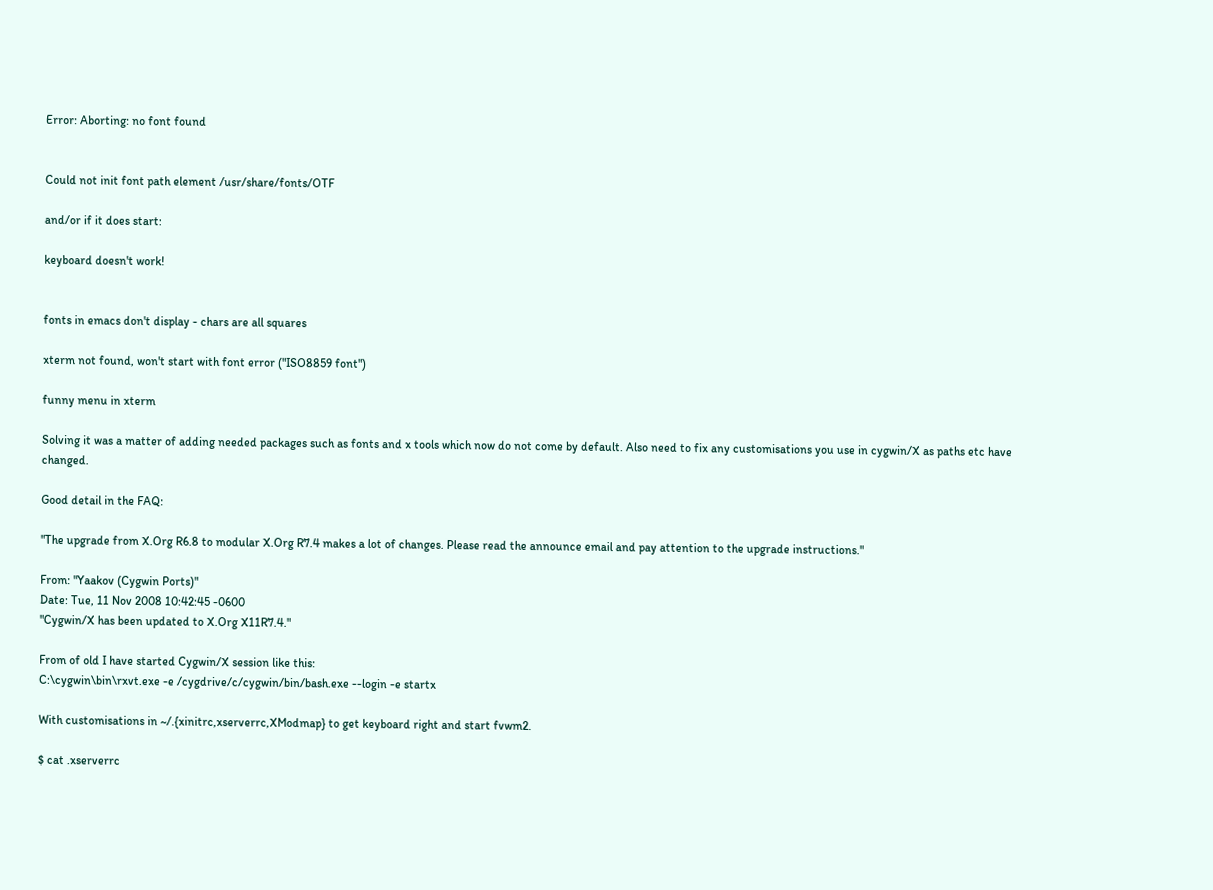Error: Aborting: no font found


Could not init font path element /usr/share/fonts/OTF

and/or if it does start:

keyboard doesn't work!


fonts in emacs don't display - chars are all squares

xterm not found, won't start with font error ("ISO8859 font")

funny menu in xterm

Solving it was a matter of adding needed packages such as fonts and x tools which now do not come by default. Also need to fix any customisations you use in cygwin/X as paths etc have changed.

Good detail in the FAQ:

"The upgrade from X.Org R6.8 to modular X.Org R7.4 makes a lot of changes. Please read the announce email and pay attention to the upgrade instructions."

From: "Yaakov (Cygwin Ports)"
Date: Tue, 11 Nov 2008 10:42:45 -0600
"Cygwin/X has been updated to X.Org X11R7.4."

From of old I have started Cygwin/X session like this:
C:\cygwin\bin\rxvt.exe -e /cygdrive/c/cygwin/bin/bash.exe --login -e startx

With customisations in ~/.{xinitrc,xserverrc,XModmap} to get keyboard right and start fvwm2.

$ cat .xserverrc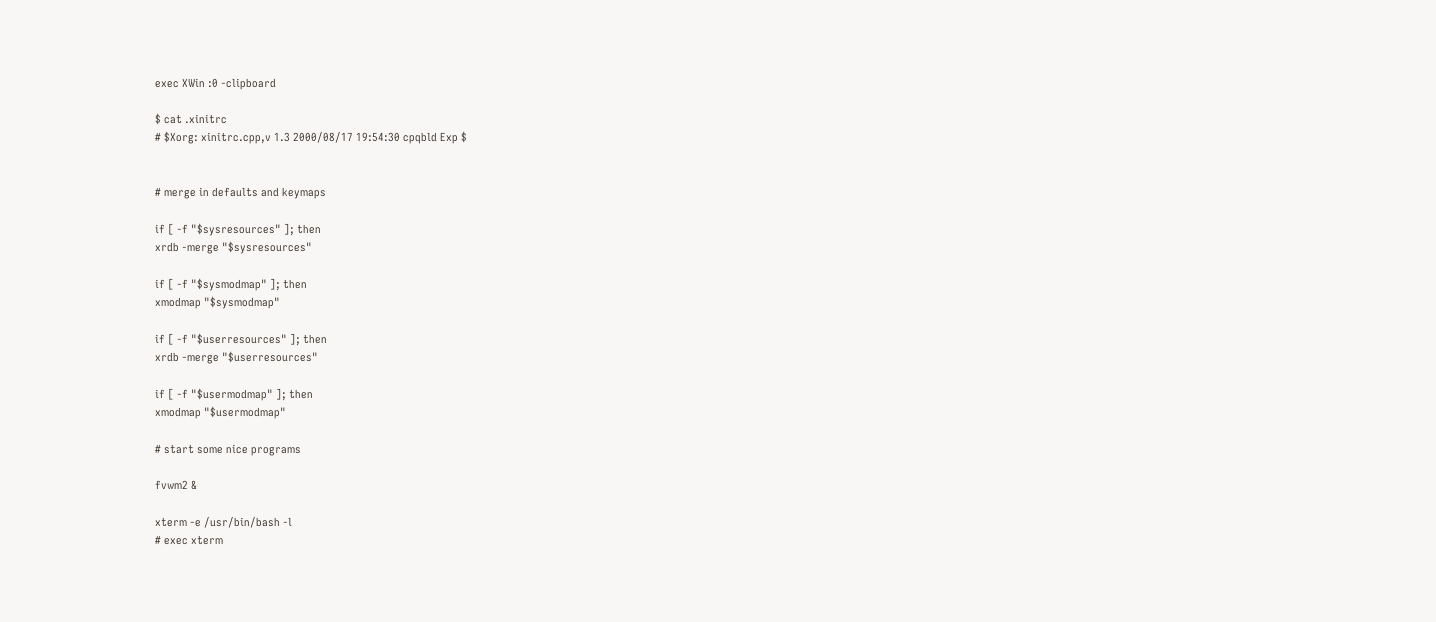exec XWin :0 -clipboard

$ cat .xinitrc
# $Xorg: xinitrc.cpp,v 1.3 2000/08/17 19:54:30 cpqbld Exp $


# merge in defaults and keymaps

if [ -f "$sysresources" ]; then
xrdb -merge "$sysresources"

if [ -f "$sysmodmap" ]; then
xmodmap "$sysmodmap"

if [ -f "$userresources" ]; then
xrdb -merge "$userresources"

if [ -f "$usermodmap" ]; then
xmodmap "$usermodmap"

# start some nice programs

fvwm2 &

xterm -e /usr/bin/bash -l
# exec xterm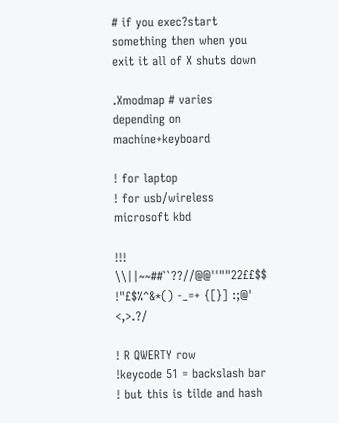# if you exec?start something then when you exit it all of X shuts down

.Xmodmap # varies depending on machine+keyboard

! for laptop
! for usb/wireless microsoft kbd

!!! \\||~~##``??//@@''""22££$$ !"£$%^&*() -_=+ {[}] :;@' <,>.?/

! R QWERTY row
!keycode 51 = backslash bar
! but this is tilde and hash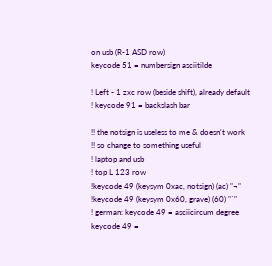on usb (R-1 ASD row)
keycode 51 = numbersign asciitilde

! Left - 1 zxc row (beside shift), already default
! keycode 91 = backslash bar

!! the notsign is useless to me & doesn't work
!! so change to something useful
! laptop and usb
! top L 123 row
!keycode 49 (keysym 0xac, notsign) (ac) "¬"
!keycode 49 (keysym 0x60, grave) (60) "`"
! german: keycode 49 = asciicircum degree
keycode 49 =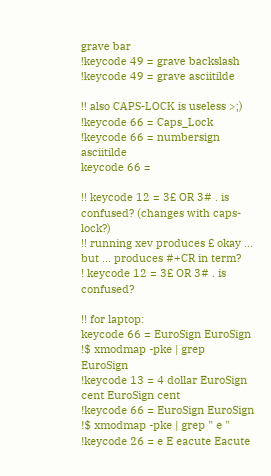grave bar
!keycode 49 = grave backslash
!keycode 49 = grave asciitilde

!! also CAPS-LOCK is useless >;)
!keycode 66 = Caps_Lock
!keycode 66 = numbersign asciitilde
keycode 66 =

!! keycode 12 = 3£ OR 3# . is confused? (changes with caps-lock?)
!! running xev produces £ okay ... but ... produces #+CR in term?
! keycode 12 = 3£ OR 3# . is confused?

!! for laptop:
keycode 66 = EuroSign EuroSign
!$ xmodmap -pke | grep EuroSign
!keycode 13 = 4 dollar EuroSign cent EuroSign cent
!keycode 66 = EuroSign EuroSign
!$ xmodmap -pke | grep " e "
!keycode 26 = e E eacute Eacute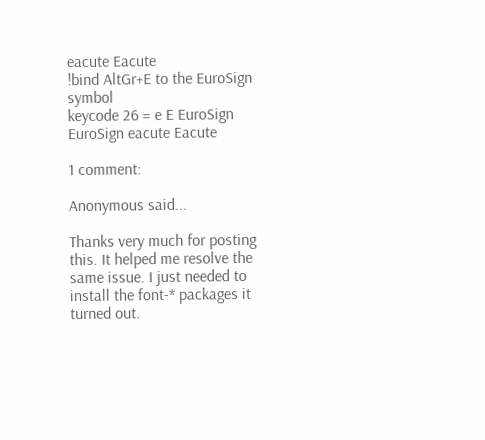eacute Eacute
!bind AltGr+E to the EuroSign symbol
keycode 26 = e E EuroSign EuroSign eacute Eacute

1 comment:

Anonymous said...

Thanks very much for posting this. It helped me resolve the same issue. I just needed to install the font-* packages it turned out.